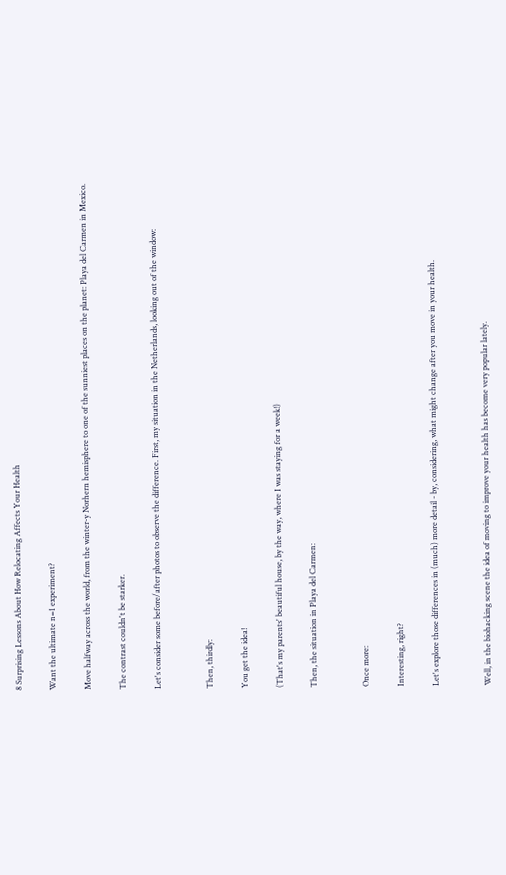8 Surprising Lessons About How Relocating Affects Your Health

Want the ultimate n=1 experiment?

Move halfway across the world, from the winter-y Norhern hemisphere to one of the sunniest places on the planet: Playa del Carmen in Mexico.

The contrast couldn't be starker.

Let's consider some before/after photos to observe the difference. First, my situation in the Netherlands, looking out of the window:


Then, thirdly:

You get the idea!

(That's my parents' beautiful house, by the way, where I was staying for a week!)

Then, the situation in Playa del Carmen:


Once more:

Interesting, right?

Let's explore those differences in (much) more detail - by, considering, what might change after you move in your health.


Well, in the biohacking scene the idea of moving to improve your health has become very popular lately.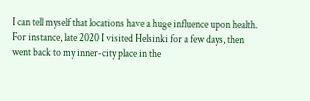I can tell myself that locations have a huge influence upon health. For instance, late 2020 I visited Helsinki for a few days, then went back to my inner-city place in the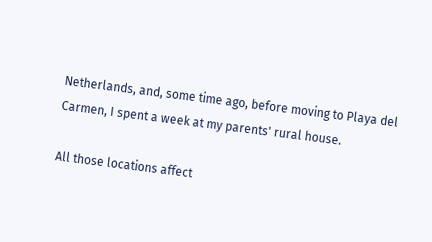Netherlands, and, some time ago, before moving to Playa del Carmen, I spent a week at my parents' rural house.

All those locations affect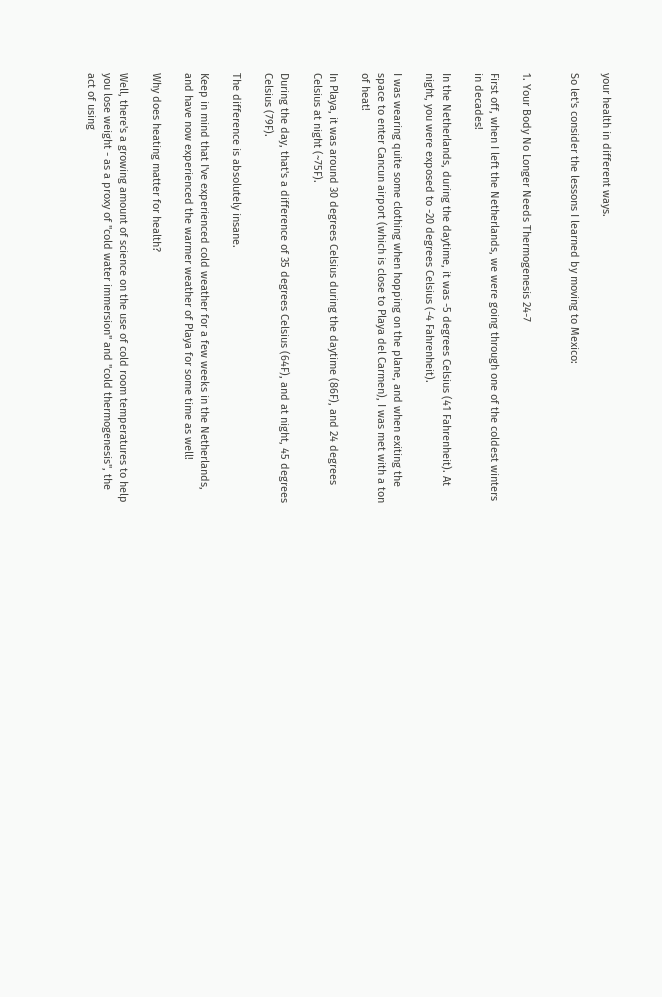your health in different ways.

So let's consider the lessons I learned by moving to Mexico:


1. Your Body No Longer Needs Thermogenesis 24-7

First off, when I left the Netherlands, we were going through one of the coldest winters in decades!

In the Netherlands, during the daytime, it was -5 degrees Celsius (41 Fahrenheit). At night, you were exposed to -20 degrees Celsius (-4 Fahrenheit).

I was wearing quite some clothing when hopping on the plane, and when exiting the space to enter Cancun airport (which is close to Playa del Carmen), I was met with a ton of heat!

In Playa, it was around 30 degrees Celsius during the daytime (86F), and 24 degrees Celsius at night (~75F).

During the day, that's a difference of 35 degrees Celsius (64F), and at night, 45 degrees Celsius (79F).

The difference is absolutely insane.

Keep in mind that I've experienced cold weather for a few weeks in the Netherlands, and have now experienced the warmer weather of Playa for some time as well!

Why does heating matter for health?

Well, there's a growing amount of science on the use of cold room temperatures to help you lose weight - as a proxy of "cold water immersion" and "cold thermogenesis", the act of using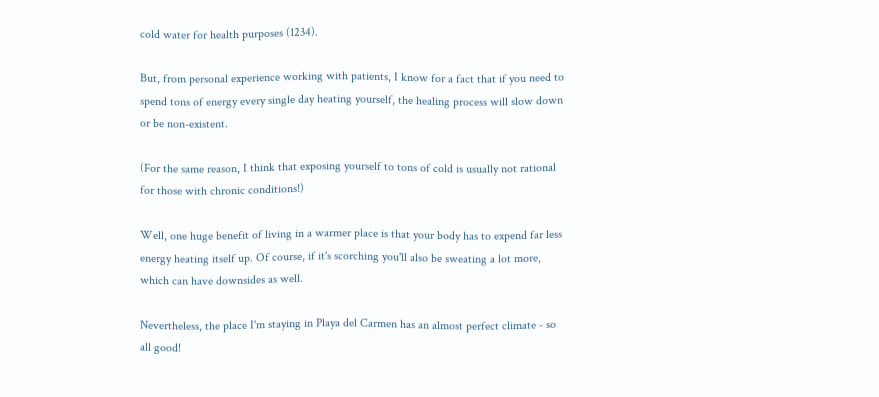cold water for health purposes (1234).

But, from personal experience working with patients, I know for a fact that if you need to spend tons of energy every single day heating yourself, the healing process will slow down or be non-existent.

(For the same reason, I think that exposing yourself to tons of cold is usually not rational for those with chronic conditions!)

Well, one huge benefit of living in a warmer place is that your body has to expend far less energy heating itself up. Of course, if it's scorching you'll also be sweating a lot more, which can have downsides as well.

Nevertheless, the place I'm staying in Playa del Carmen has an almost perfect climate - so all good!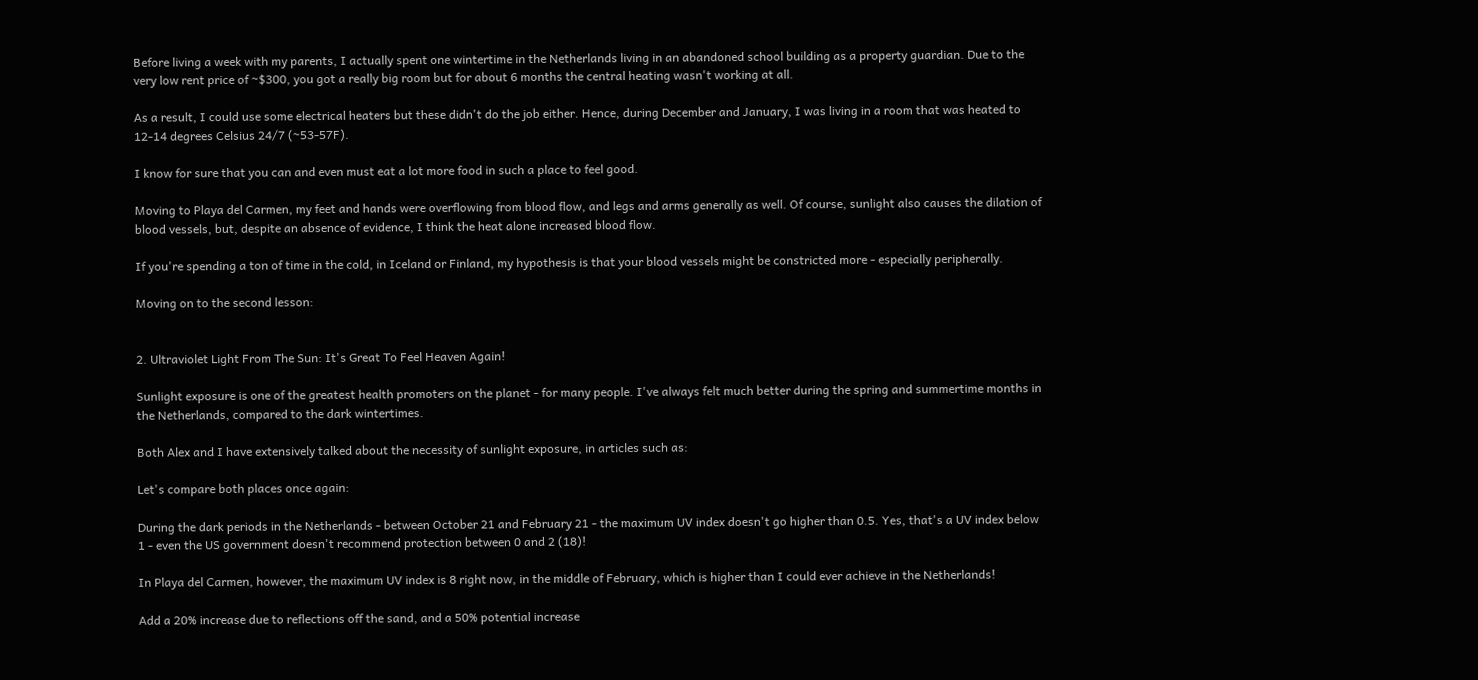Before living a week with my parents, I actually spent one wintertime in the Netherlands living in an abandoned school building as a property guardian. Due to the very low rent price of ~$300, you got a really big room but for about 6 months the central heating wasn't working at all.

As a result, I could use some electrical heaters but these didn't do the job either. Hence, during December and January, I was living in a room that was heated to 12-14 degrees Celsius 24/7 (~53-57F).

I know for sure that you can and even must eat a lot more food in such a place to feel good.

Moving to Playa del Carmen, my feet and hands were overflowing from blood flow, and legs and arms generally as well. Of course, sunlight also causes the dilation of blood vessels, but, despite an absence of evidence, I think the heat alone increased blood flow.

If you're spending a ton of time in the cold, in Iceland or Finland, my hypothesis is that your blood vessels might be constricted more - especially peripherally.

Moving on to the second lesson:


2. Ultraviolet Light From The Sun: It's Great To Feel Heaven Again!

Sunlight exposure is one of the greatest health promoters on the planet - for many people. I've always felt much better during the spring and summertime months in the Netherlands, compared to the dark wintertimes.

Both Alex and I have extensively talked about the necessity of sunlight exposure, in articles such as:

Let's compare both places once again:

During the dark periods in the Netherlands - between October 21 and February 21 - the maximum UV index doesn't go higher than 0.5. Yes, that's a UV index below 1 - even the US government doesn't recommend protection between 0 and 2 (18)!

In Playa del Carmen, however, the maximum UV index is 8 right now, in the middle of February, which is higher than I could ever achieve in the Netherlands!

Add a 20% increase due to reflections off the sand, and a 50% potential increase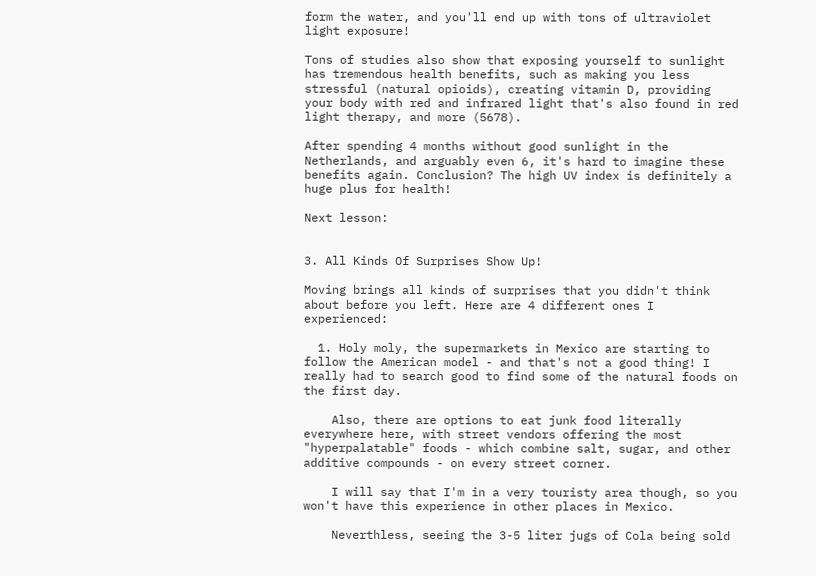form the water, and you'll end up with tons of ultraviolet light exposure!

Tons of studies also show that exposing yourself to sunlight has tremendous health benefits, such as making you less stressful (natural opioids), creating vitamin D, providing your body with red and infrared light that's also found in red light therapy, and more (5678).

After spending 4 months without good sunlight in the Netherlands, and arguably even 6, it's hard to imagine these benefits again. Conclusion? The high UV index is definitely a huge plus for health!

Next lesson:


3. All Kinds Of Surprises Show Up!

Moving brings all kinds of surprises that you didn't think about before you left. Here are 4 different ones I experienced:

  1. Holy moly, the supermarkets in Mexico are starting to follow the American model - and that's not a good thing! I really had to search good to find some of the natural foods on the first day.

    Also, there are options to eat junk food literally everywhere here, with street vendors offering the most "hyperpalatable" foods - which combine salt, sugar, and other additive compounds - on every street corner.

    I will say that I'm in a very touristy area though, so you won't have this experience in other places in Mexico.

    Neverthless, seeing the 3-5 liter jugs of Cola being sold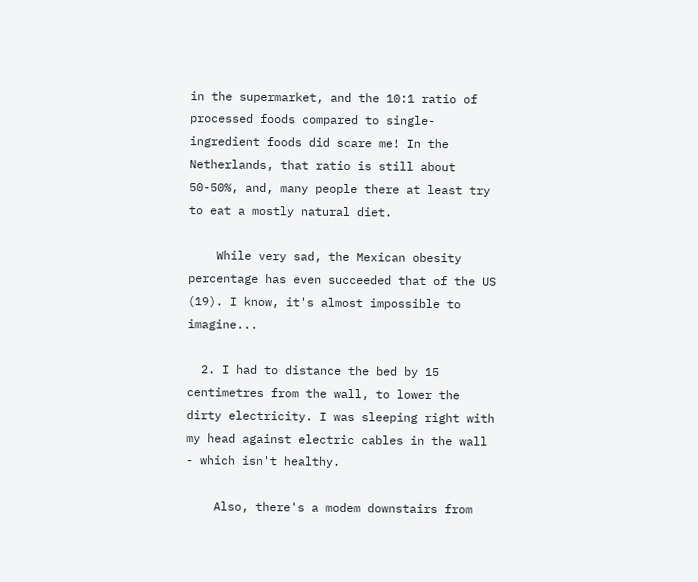in the supermarket, and the 10:1 ratio of processed foods compared to single-ingredient foods did scare me! In the Netherlands, that ratio is still about 50-50%, and, many people there at least try to eat a mostly natural diet.

    While very sad, the Mexican obesity percentage has even succeeded that of the US (19). I know, it's almost impossible to imagine...

  2. I had to distance the bed by 15 centimetres from the wall, to lower the dirty electricity. I was sleeping right with my head against electric cables in the wall - which isn't healthy.

    Also, there's a modem downstairs from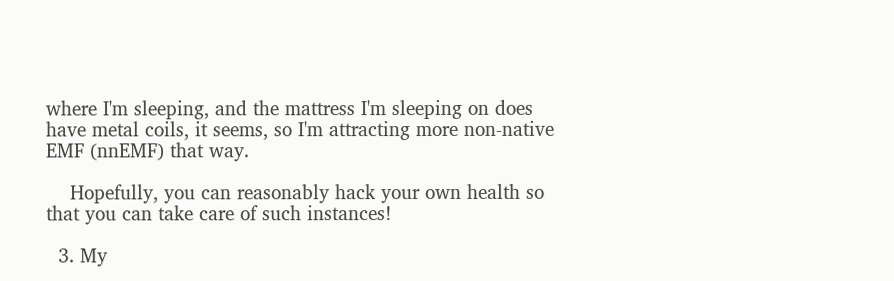where I'm sleeping, and the mattress I'm sleeping on does have metal coils, it seems, so I'm attracting more non-native EMF (nnEMF) that way.

    Hopefully, you can reasonably hack your own health so that you can take care of such instances!

  3. My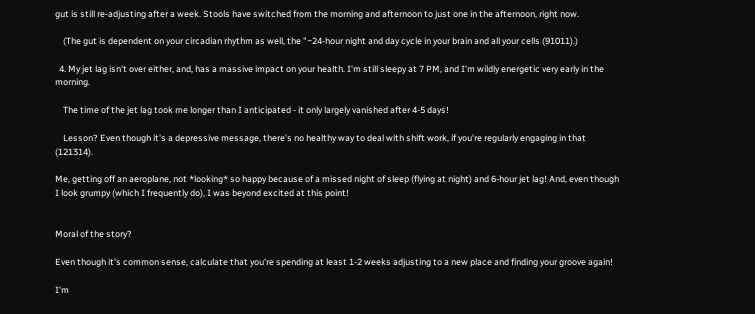gut is still re-adjusting after a week. Stools have switched from the morning and afternoon to just one in the afternoon, right now.

    (The gut is dependent on your circadian rhythm as well, the "~24-hour night and day cycle in your brain and all your cells (91011).)

  4. My jet lag isn't over either, and, has a massive impact on your health. I'm still sleepy at 7 PM, and I'm wildly energetic very early in the morning.

    The time of the jet lag took me longer than I anticipated - it only largely vanished after 4-5 days!

    Lesson? Even though it's a depressive message, there's no healthy way to deal with shift work, if you're regularly engaging in that (121314).

Me, getting off an aeroplane, not *looking* so happy because of a missed night of sleep (flying at night) and 6-hour jet lag! And, even though I look grumpy (which I frequently do), I was beyond excited at this point!


Moral of the story?

Even though it's common sense, calculate that you're spending at least 1-2 weeks adjusting to a new place and finding your groove again!

I'm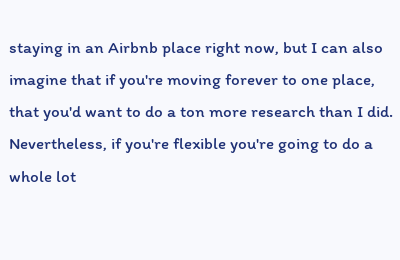staying in an Airbnb place right now, but I can also imagine that if you're moving forever to one place, that you'd want to do a ton more research than I did. Nevertheless, if you're flexible you're going to do a whole lot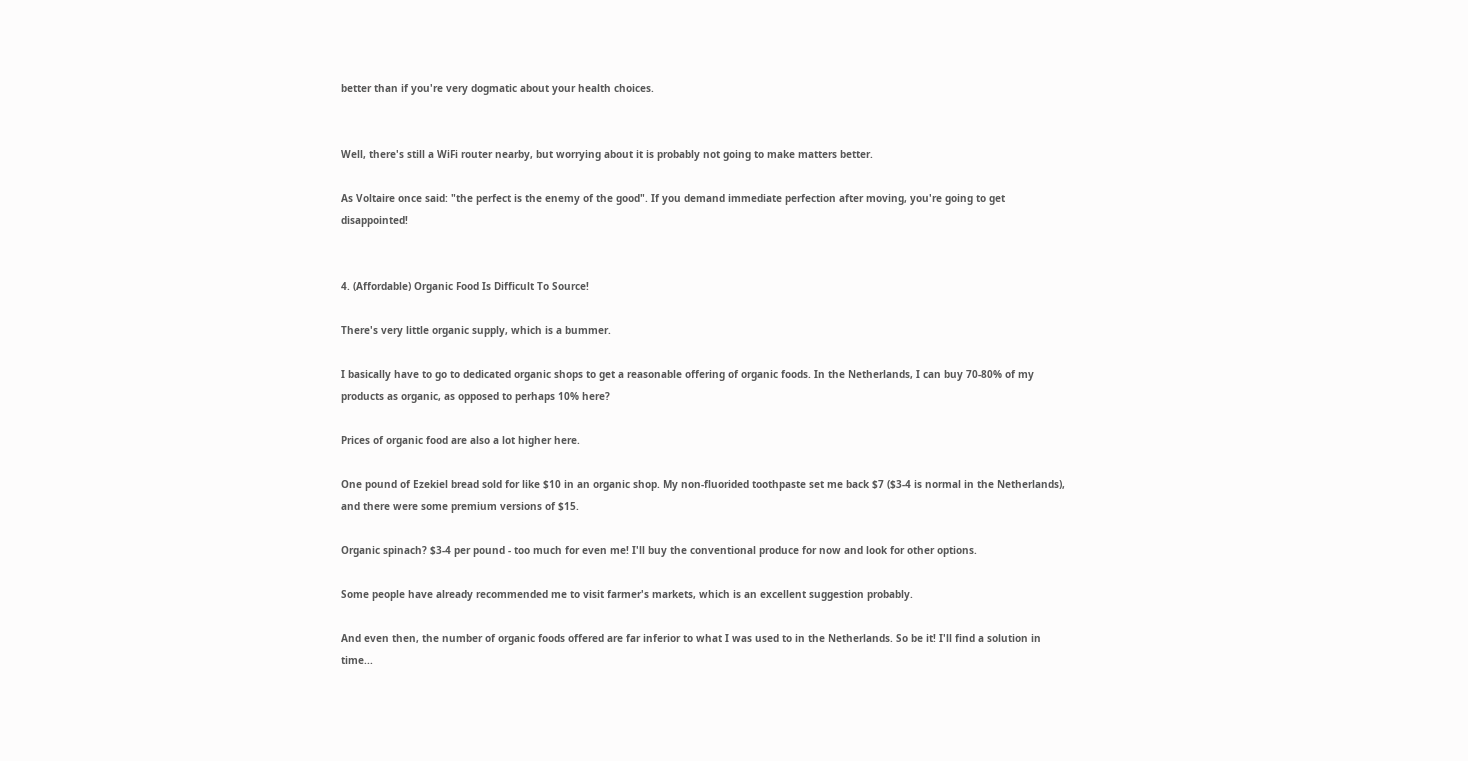better than if you're very dogmatic about your health choices.


Well, there's still a WiFi router nearby, but worrying about it is probably not going to make matters better.

As Voltaire once said: "the perfect is the enemy of the good". If you demand immediate perfection after moving, you're going to get disappointed!


4. (Affordable) Organic Food Is Difficult To Source!

There's very little organic supply, which is a bummer.

I basically have to go to dedicated organic shops to get a reasonable offering of organic foods. In the Netherlands, I can buy 70-80% of my products as organic, as opposed to perhaps 10% here?

Prices of organic food are also a lot higher here.

One pound of Ezekiel bread sold for like $10 in an organic shop. My non-fluorided toothpaste set me back $7 ($3-4 is normal in the Netherlands), and there were some premium versions of $15.

Organic spinach? $3-4 per pound - too much for even me! I'll buy the conventional produce for now and look for other options.

Some people have already recommended me to visit farmer's markets, which is an excellent suggestion probably.

And even then, the number of organic foods offered are far inferior to what I was used to in the Netherlands. So be it! I'll find a solution in time...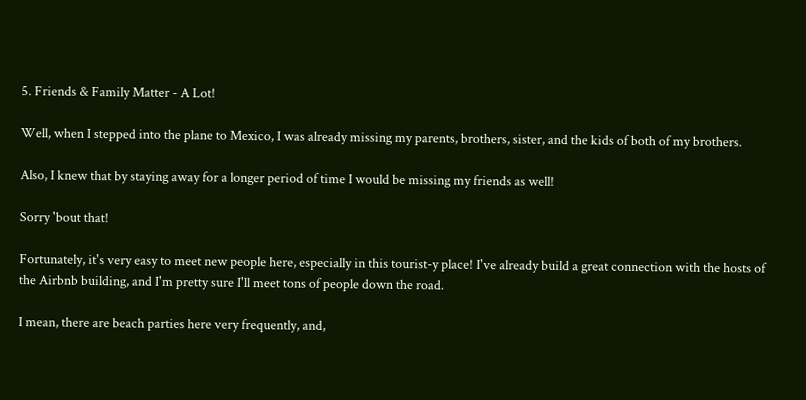5. Friends & Family Matter - A Lot!

Well, when I stepped into the plane to Mexico, I was already missing my parents, brothers, sister, and the kids of both of my brothers.

Also, I knew that by staying away for a longer period of time I would be missing my friends as well!

Sorry 'bout that!

Fortunately, it's very easy to meet new people here, especially in this tourist-y place! I've already build a great connection with the hosts of the Airbnb building, and I'm pretty sure I'll meet tons of people down the road.

I mean, there are beach parties here very frequently, and,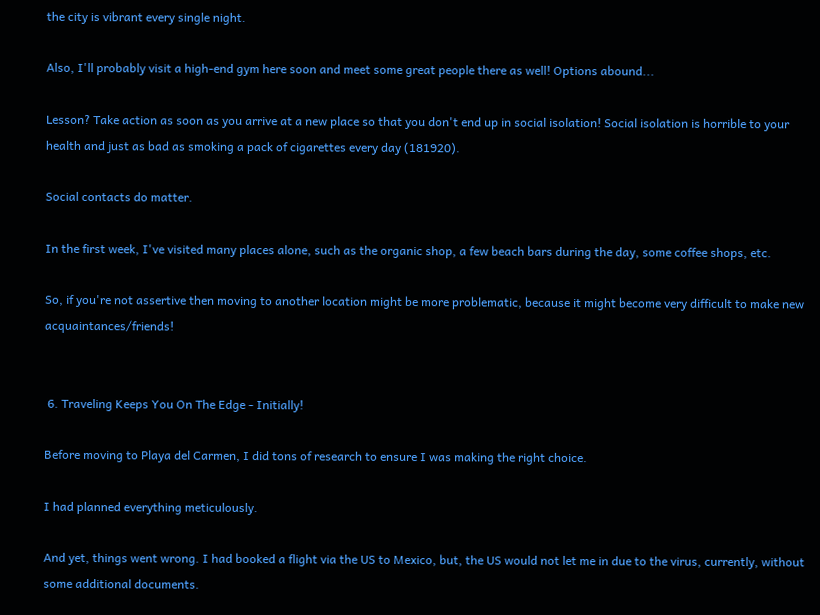the city is vibrant every single night.

Also, I'll probably visit a high-end gym here soon and meet some great people there as well! Options abound...

Lesson? Take action as soon as you arrive at a new place so that you don't end up in social isolation! Social isolation is horrible to your health and just as bad as smoking a pack of cigarettes every day (181920).

Social contacts do matter.

In the first week, I've visited many places alone, such as the organic shop, a few beach bars during the day, some coffee shops, etc.

So, if you're not assertive then moving to another location might be more problematic, because it might become very difficult to make new acquaintances/friends!


 6. Traveling Keeps You On The Edge - Initially!

Before moving to Playa del Carmen, I did tons of research to ensure I was making the right choice.

I had planned everything meticulously.

And yet, things went wrong. I had booked a flight via the US to Mexico, but, the US would not let me in due to the virus, currently, without some additional documents.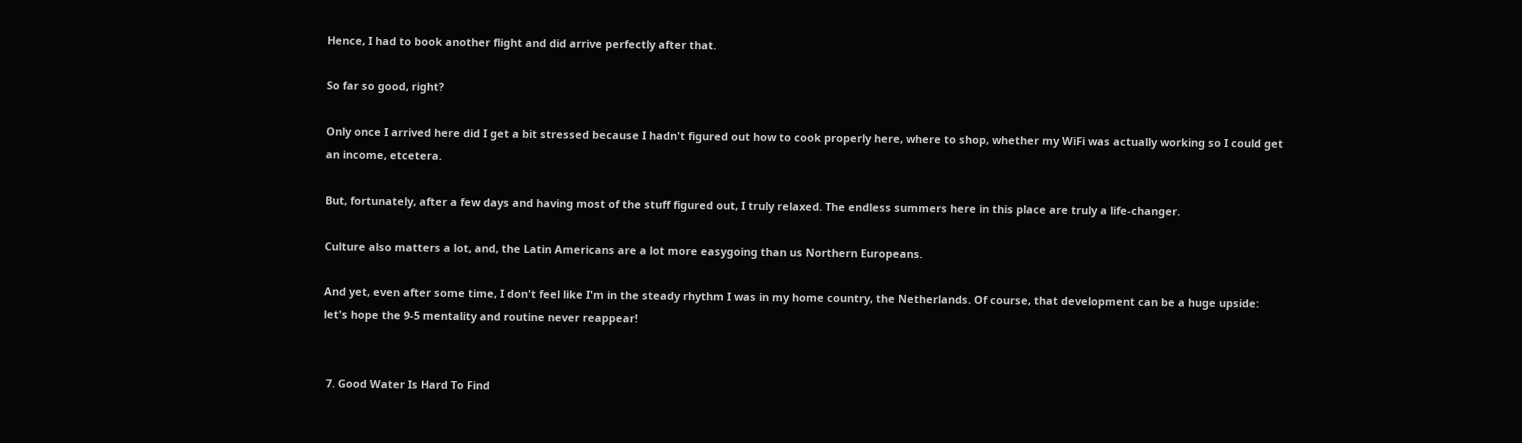Hence, I had to book another flight and did arrive perfectly after that.

So far so good, right?

Only once I arrived here did I get a bit stressed because I hadn't figured out how to cook properly here, where to shop, whether my WiFi was actually working so I could get an income, etcetera.

But, fortunately, after a few days and having most of the stuff figured out, I truly relaxed. The endless summers here in this place are truly a life-changer.

Culture also matters a lot, and, the Latin Americans are a lot more easygoing than us Northern Europeans.

And yet, even after some time, I don't feel like I'm in the steady rhythm I was in my home country, the Netherlands. Of course, that development can be a huge upside: let's hope the 9-5 mentality and routine never reappear!


 7. Good Water Is Hard To Find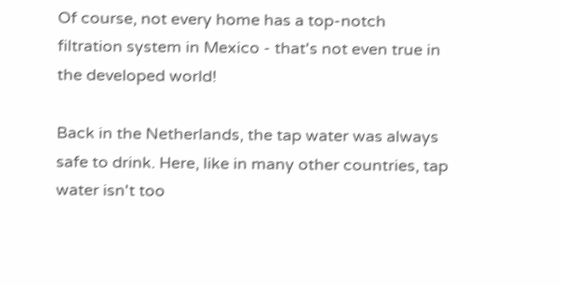Of course, not every home has a top-notch filtration system in Mexico - that's not even true in the developed world!

Back in the Netherlands, the tap water was always safe to drink. Here, like in many other countries, tap water isn't too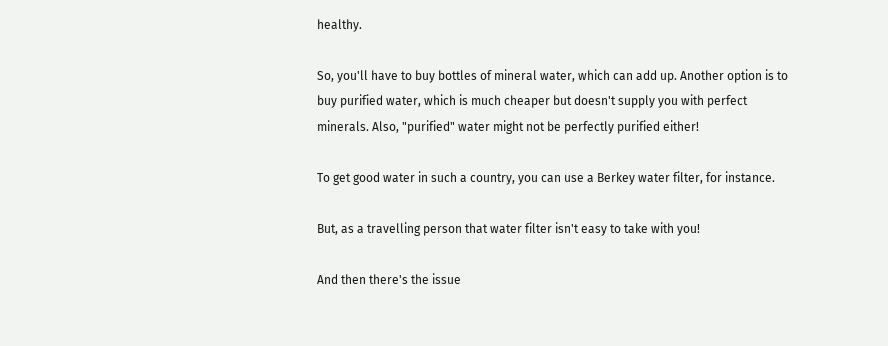healthy.

So, you'll have to buy bottles of mineral water, which can add up. Another option is to buy purified water, which is much cheaper but doesn't supply you with perfect minerals. Also, "purified" water might not be perfectly purified either!

To get good water in such a country, you can use a Berkey water filter, for instance.

But, as a travelling person that water filter isn't easy to take with you!

And then there's the issue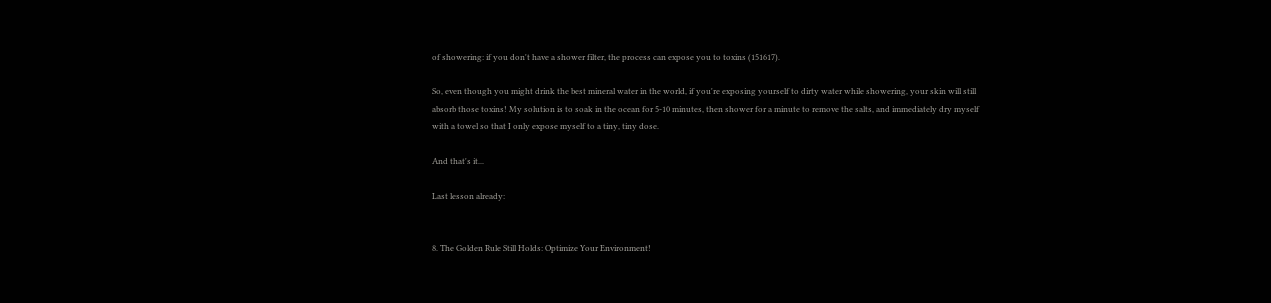of showering: if you don't have a shower filter, the process can expose you to toxins (151617).

So, even though you might drink the best mineral water in the world, if you're exposing yourself to dirty water while showering, your skin will still absorb those toxins! My solution is to soak in the ocean for 5-10 minutes, then shower for a minute to remove the salts, and immediately dry myself with a towel so that I only expose myself to a tiny, tiny dose.

And that's it...

Last lesson already:


8. The Golden Rule Still Holds: Optimize Your Environment!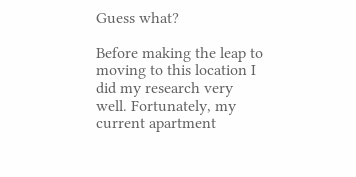Guess what?

Before making the leap to moving to this location I did my research very well. Fortunately, my current apartment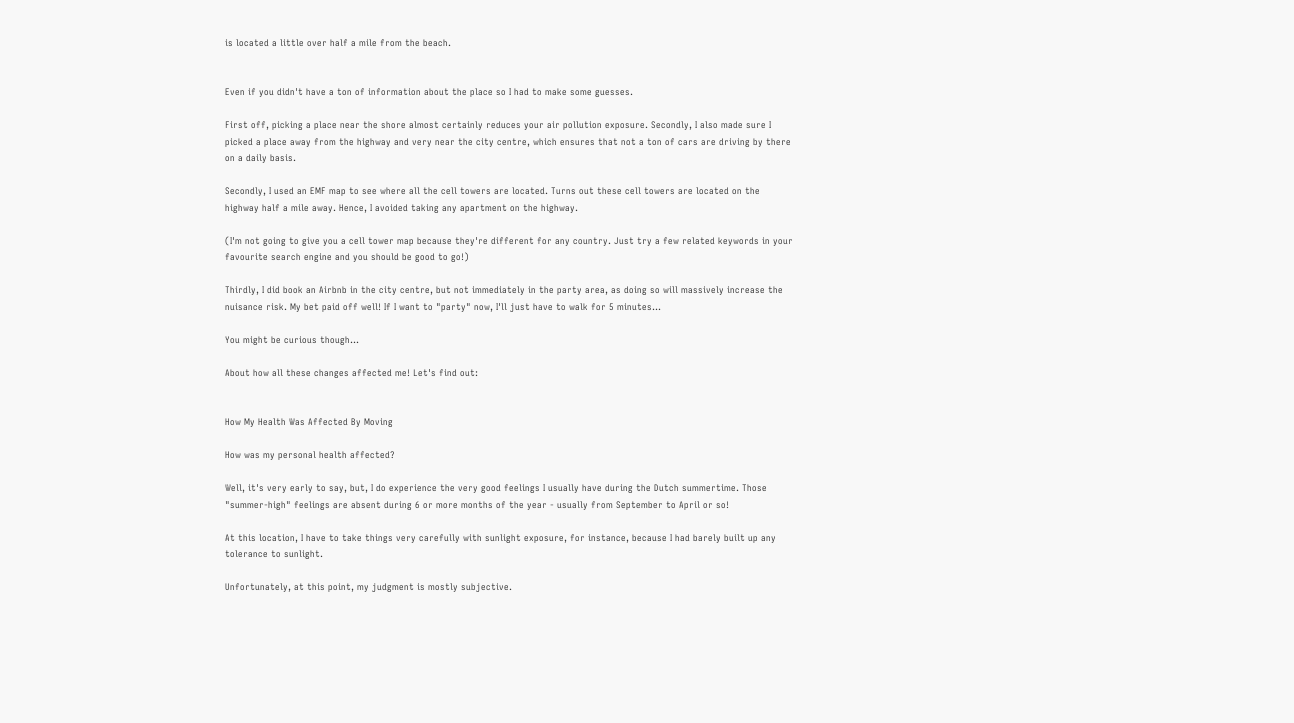is located a little over half a mile from the beach.


Even if you didn't have a ton of information about the place so I had to make some guesses.

First off, picking a place near the shore almost certainly reduces your air pollution exposure. Secondly, I also made sure I picked a place away from the highway and very near the city centre, which ensures that not a ton of cars are driving by there on a daily basis.

Secondly, I used an EMF map to see where all the cell towers are located. Turns out these cell towers are located on the highway half a mile away. Hence, I avoided taking any apartment on the highway.

(I'm not going to give you a cell tower map because they're different for any country. Just try a few related keywords in your favourite search engine and you should be good to go!)

Thirdly, I did book an Airbnb in the city centre, but not immediately in the party area, as doing so will massively increase the nuisance risk. My bet paid off well! If I want to "party" now, I'll just have to walk for 5 minutes...

You might be curious though...

About how all these changes affected me! Let's find out:


How My Health Was Affected By Moving

How was my personal health affected?

Well, it's very early to say, but, I do experience the very good feelings I usually have during the Dutch summertime. Those "summer-high" feelings are absent during 6 or more months of the year - usually from September to April or so!

At this location, I have to take things very carefully with sunlight exposure, for instance, because I had barely built up any tolerance to sunlight.

Unfortunately, at this point, my judgment is mostly subjective.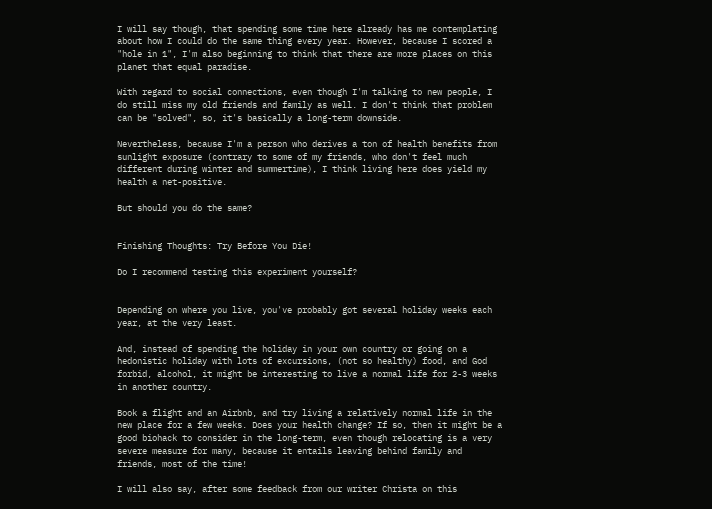I will say though, that spending some time here already has me contemplating about how I could do the same thing every year. However, because I scored a "hole in 1", I'm also beginning to think that there are more places on this planet that equal paradise.

With regard to social connections, even though I'm talking to new people, I do still miss my old friends and family as well. I don't think that problem can be "solved", so, it's basically a long-term downside.

Nevertheless, because I'm a person who derives a ton of health benefits from sunlight exposure (contrary to some of my friends, who don't feel much different during winter and summertime), I think living here does yield my health a net-positive.

But should you do the same?


Finishing Thoughts: Try Before You Die!

Do I recommend testing this experiment yourself?


Depending on where you live, you've probably got several holiday weeks each year, at the very least.

And, instead of spending the holiday in your own country or going on a hedonistic holiday with lots of excursions, (not so healthy) food, and God forbid, alcohol, it might be interesting to live a normal life for 2-3 weeks in another country.

Book a flight and an Airbnb, and try living a relatively normal life in the new place for a few weeks. Does your health change? If so, then it might be a good biohack to consider in the long-term, even though relocating is a very severe measure for many, because it entails leaving behind family and friends, most of the time!

I will also say, after some feedback from our writer Christa on this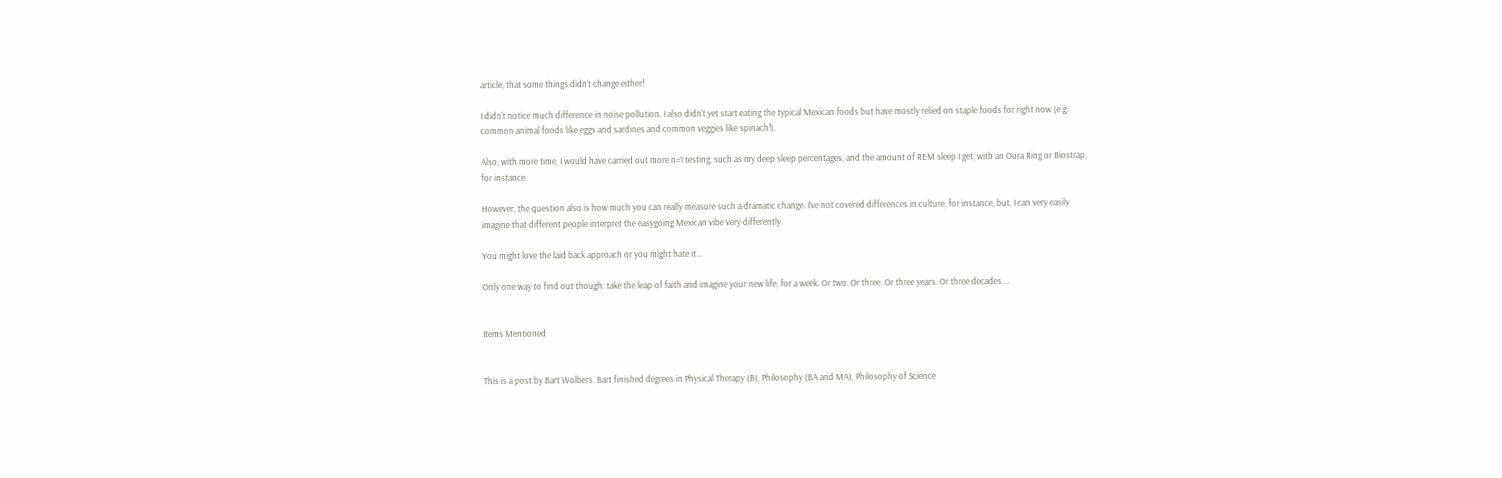article, that some things didn't change either!

I didn't notice much difference in noise pollution. I also didn't yet start eating the typical Mexican foods but have mostly relied on staple foods for right now (e.g. common animal foods like eggs and sardines and common veggies like spinach!).

Also, with more time, I would have carried out more n=1 testing, such as my deep sleep percentages, and the amount of REM sleep I get, with an Oura Ring or Biostrap, for instance.

However, the question also is how much you can really measure such a dramatic change. I've not covered differences in culture, for instance, but, I can very easily imagine that different people interpret the easygoing Mexican vibe very differently.

You might love the laid back approach or you might hate it...

Only one way to find out though: take the leap of faith and imagine your new life, for a week. Or two. Or three. Or three years. Or three decades....


Items Mentioned


This is a post by Bart Wolbers. Bart finished degrees in Physical Therapy (B), Philosophy (BA and MA), Philosophy of Science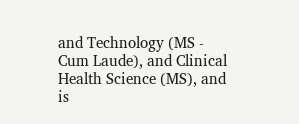and Technology (MS - Cum Laude), and Clinical Health Science (MS), and is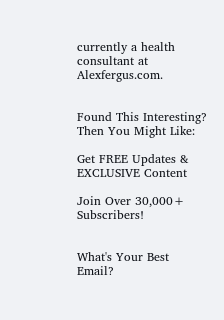currently a health consultant at Alexfergus.com.


Found This Interesting? Then You Might Like:

Get FREE Updates & EXCLUSIVE Content

Join Over 30,000+ Subscribers!


What's Your Best Email?